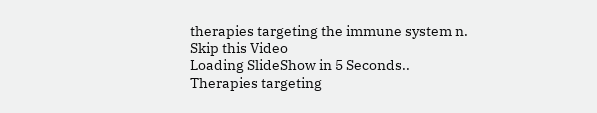therapies targeting the immune system n.
Skip this Video
Loading SlideShow in 5 Seconds..
Therapies targeting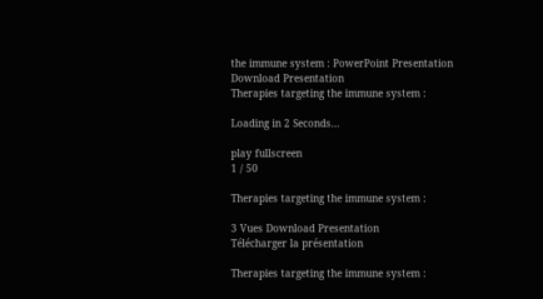the immune system : PowerPoint Presentation
Download Presentation
Therapies targeting the immune system :

Loading in 2 Seconds...

play fullscreen
1 / 50

Therapies targeting the immune system :

3 Vues Download Presentation
Télécharger la présentation

Therapies targeting the immune system :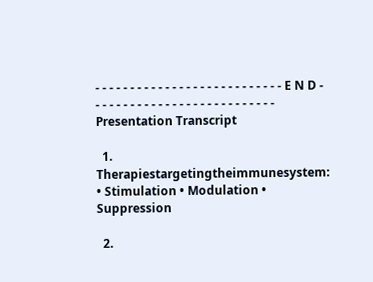- - - - - - - - - - - - - - - - - - - - - - - - - - - E N D - - - - - - - - - - - - - - - - - - - - - - - - - - -
Presentation Transcript

  1. Therapiestargetingtheimmunesystem: • Stimulation • Modulation • Suppression

  2.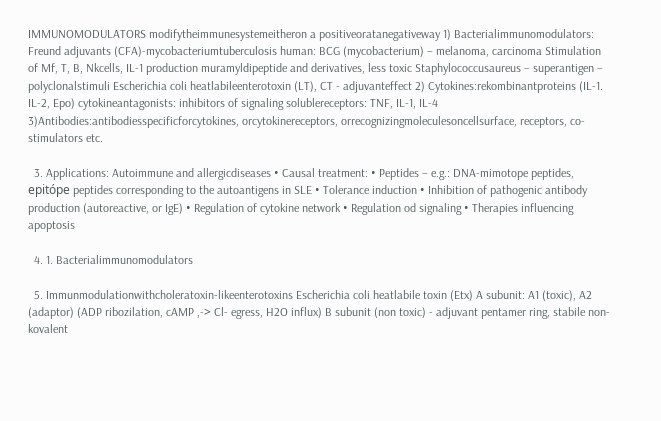IMMUNOMODULATORS modifytheimmunesystemeitheron a positiveoratanegativeway 1) Bacterialimmunomodulators: Freund adjuvants (CFA)-mycobacteriumtuberculosis human: BCG (mycobacterium) – melanoma, carcinoma Stimulation of Mf, T, B, Nkcells, IL-1 production muramyldipeptide and derivatives, less toxic Staphylococcusaureus – superantigen – polyclonalstimuli Escherichia coli heatlabileenterotoxin (LT), CT - adjuvanteffect 2) Cytokines:rekombinantproteins (IL-1. IL-2, Epo) cytokineantagonists: inhibitors of signaling solublereceptors: TNF, IL-1, IL-4 3)Antibodies:antibodiesspecificforcytokines, orcytokinereceptors, orrecognizingmoleculesoncellsurface, receptors, co-stimulators etc.

  3. Applications: Autoimmune and allergicdiseases • Causal treatment: • Peptides – e.g.: DNA-mimotope peptides, epitópe peptides corresponding to the autoantigens in SLE • Tolerance induction • Inhibition of pathogenic antibody production (autoreactive, or IgE) • Regulation of cytokine network • Regulation od signaling • Therapies influencing apoptosis

  4. 1. Bacterialimmunomodulators

  5. Immunmodulationwithcholeratoxin-likeenterotoxins Escherichia coli heatlabile toxin (Etx) A subunit: A1 (toxic), A2 (adaptor) (ADP ribozilation, cAMP ,-> Cl- egress, H2O influx) B subunit (non toxic) - adjuvant pentamer ring, stabile non-kovalent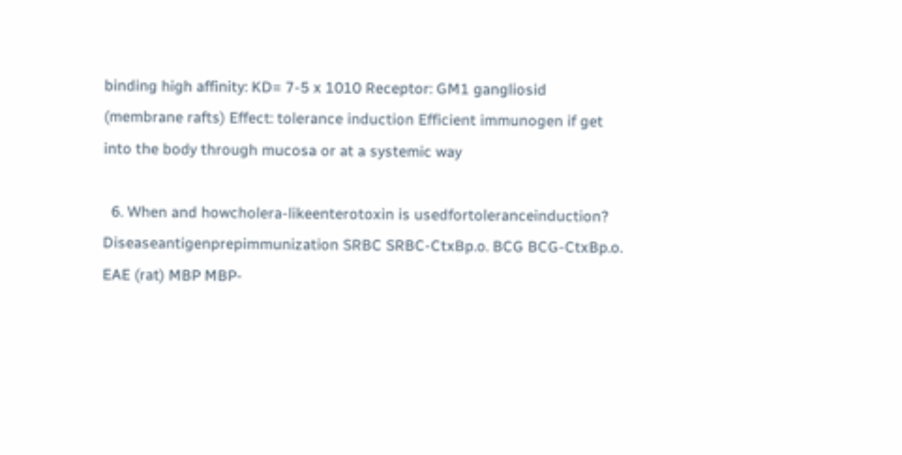binding high affinity: KD= 7-5 x 1010 Receptor: GM1 gangliosid (membrane rafts) Effect: tolerance induction Efficient immunogen if get into the body through mucosa or at a systemic way

  6. When and howcholera-likeenterotoxin is usedfortoleranceinduction? Diseaseantigenprepimmunization SRBC SRBC-CtxBp.o. BCG BCG-CtxBp.o. EAE (rat) MBP MBP-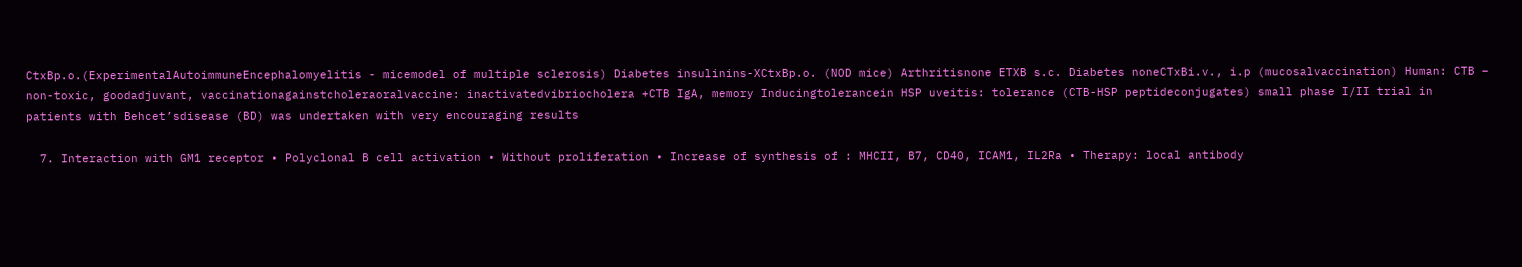CtxBp.o.(ExperimentalAutoimmuneEncephalomyelitis - micemodel of multiple sclerosis) Diabetes insulinins-XCtxBp.o. (NOD mice) Arthritisnone ETXB s.c. Diabetes noneCTxBi.v., i.p (mucosalvaccination) Human: CTB – non-toxic, goodadjuvant, vaccinationagainstcholeraoralvaccine: inactivatedvibriocholera +CTB IgA, memory Inducingtolerancein HSP uveitis: tolerance (CTB-HSP peptideconjugates) small phase I/II trial in patients with Behcet’sdisease (BD) was undertaken with very encouraging results

  7. Interaction with GM1 receptor • Polyclonal B cell activation • Without proliferation • Increase of synthesis of : MHCII, B7, CD40, ICAM1, IL2Ra • Therapy: local antibody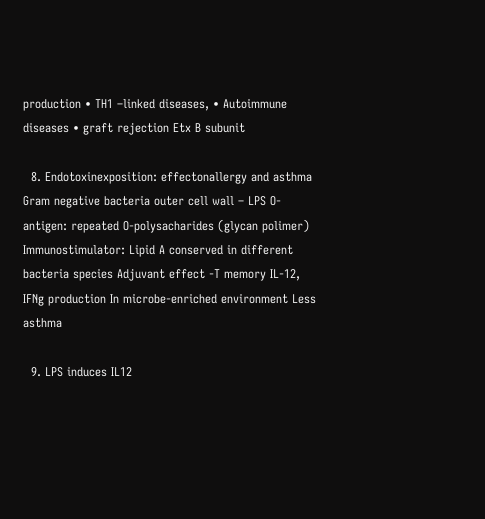production • TH1 –linked diseases, • Autoimmune diseases • graft rejection Etx B subunit

  8. Endotoxinexposition: effectonallergy and asthma Gram negative bacteria outer cell wall – LPS O-antigen: repeated O-polysacharides (glycan polimer) Immunostimulator: Lipid A conserved in different bacteria species Adjuvant effect -T memory IL-12, IFNg production In microbe-enriched environment Less asthma

  9. LPS induces IL12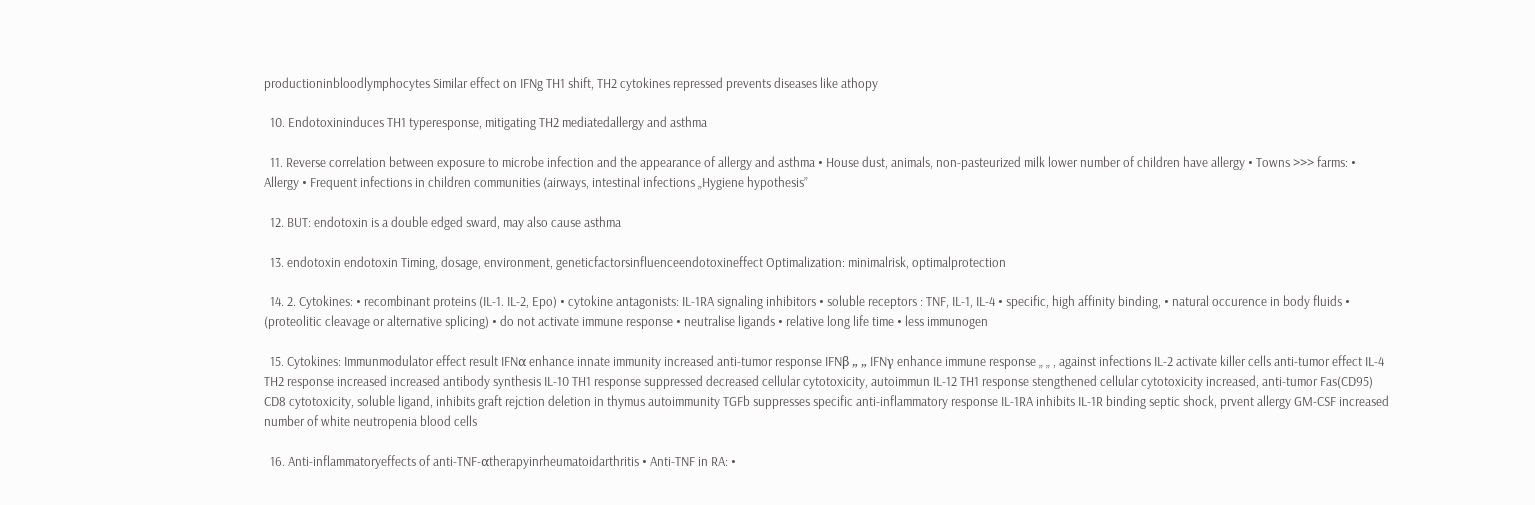productioninbloodlymphocytes Similar effect on IFNg TH1 shift, TH2 cytokines repressed prevents diseases like athopy

  10. Endotoxininduces TH1 typeresponse, mitigating TH2 mediatedallergy and asthma

  11. Reverse correlation between exposure to microbe infection and the appearance of allergy and asthma • House dust, animals, non-pasteurized milk lower number of children have allergy • Towns >>> farms: • Allergy • Frequent infections in children communities (airways, intestinal infections „Hygiene hypothesis”

  12. BUT: endotoxin is a double edged sward, may also cause asthma

  13. endotoxin endotoxin Timing, dosage, environment, geneticfactorsinfluenceendotoxineffect Optimalization: minimalrisk, optimalprotection

  14. 2. Cytokines: • recombinant proteins (IL-1. IL-2, Epo) • cytokine antagonists: IL-1RA signaling inhibitors • soluble receptors : TNF, IL-1, IL-4 • specific, high affinity binding, • natural occurence in body fluids • (proteolitic cleavage or alternative splicing) • do not activate immune response • neutralise ligands • relative long life time • less immunogen

  15. Cytokines: Immunmodulator effect result IFNα enhance innate immunity increased anti-tumor response IFNβ „ „ IFNγ enhance immune response „ „ , against infections IL-2 activate killer cells anti-tumor effect IL-4 TH2 response increased increased antibody synthesis IL-10 TH1 response suppressed decreased cellular cytotoxicity, autoimmun IL-12 TH1 response stengthened cellular cytotoxicity increased, anti-tumor Fas(CD95) CD8 cytotoxicity, soluble ligand, inhibits graft rejction deletion in thymus autoimmunity TGFb suppresses specific anti-inflammatory response IL-1RA inhibits IL-1R binding septic shock, prvent allergy GM-CSF increased number of white neutropenia blood cells

  16. Anti-inflammatoryeffects of anti-TNF-αtherapyinrheumatoidarthritis • Anti-TNF in RA: •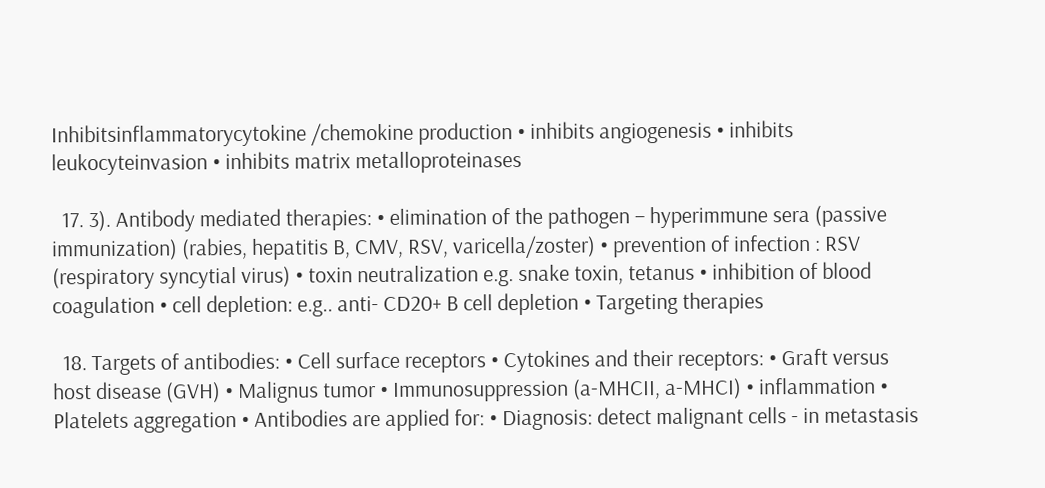Inhibitsinflammatorycytokine /chemokine production • inhibits angiogenesis • inhibits leukocyteinvasion • inhibits matrix metalloproteinases

  17. 3). Antibody mediated therapies: • elimination of the pathogen – hyperimmune sera (passive immunization) (rabies, hepatitis B, CMV, RSV, varicella/zoster) • prevention of infection : RSV (respiratory syncytial virus) • toxin neutralization e.g. snake toxin, tetanus • inhibition of blood coagulation • cell depletion: e.g.. anti- CD20+ B cell depletion • Targeting therapies

  18. Targets of antibodies: • Cell surface receptors • Cytokines and their receptors: • Graft versus host disease (GVH) • Malignus tumor • Immunosuppression (a-MHCII, a-MHCI) • inflammation • Platelets aggregation • Antibodies are applied for: • Diagnosis: detect malignant cells - in metastasis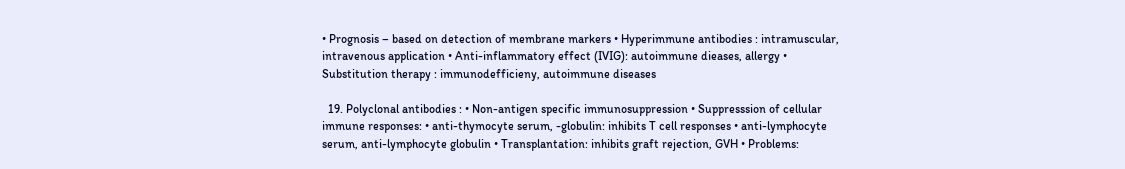• Prognosis – based on detection of membrane markers • Hyperimmune antibodies : intramuscular, intravenous application • Anti-inflammatory effect (IVIG): autoimmune dieases, allergy • Substitution therapy : immunodefficieny, autoimmune diseases

  19. Polyclonal antibodies : • Non-antigen specific immunosuppression • Suppresssion of cellular immune responses: • anti-thymocyte serum, -globulin: inhibits T cell responses • anti-lymphocyte serum, anti-lymphocyte globulin • Transplantation: inhibits graft rejection, GVH • Problems: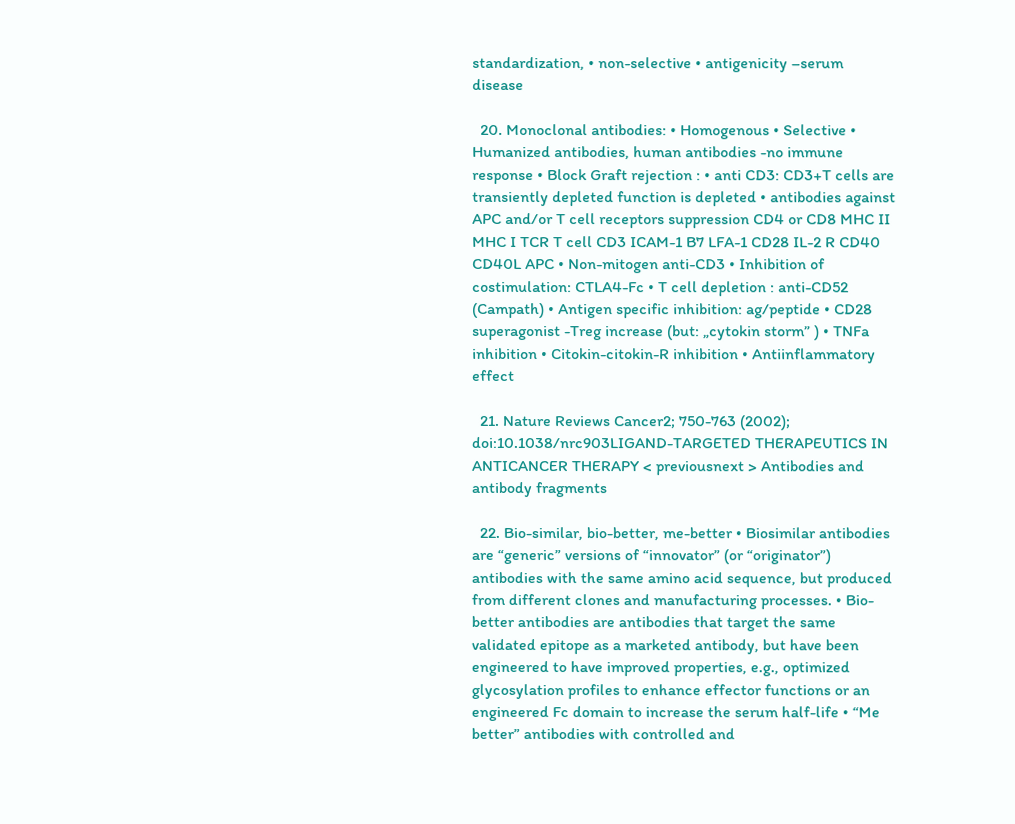standardization, • non-selective • antigenicity –serum disease

  20. Monoclonal antibodies: • Homogenous • Selective • Humanized antibodies, human antibodies -no immune response • Block Graft rejection : • anti CD3: CD3+T cells are transiently depleted function is depleted • antibodies against APC and/or T cell receptors suppression CD4 or CD8 MHC II MHC I TCR T cell CD3 ICAM-1 B7 LFA-1 CD28 IL-2 R CD40 CD40L APC • Non-mitogen anti-CD3 • Inhibition of costimulation: CTLA4-Fc • T cell depletion : anti-CD52 (Campath) • Antigen specific inhibition: ag/peptide • CD28 superagonist -Treg increase (but: „cytokin storm” ) • TNFa inhibition • Citokin-citokin-R inhibition • Antiinflammatory effect

  21. Nature Reviews Cancer2; 750-763 (2002); doi:10.1038/nrc903LIGAND-TARGETED THERAPEUTICS IN ANTICANCER THERAPY < previousnext > Antibodies and antibody fragments

  22. Bio-similar, bio-better, me-better • Biosimilar antibodies are “generic” versions of “innovator” (or “originator”) antibodies with the same amino acid sequence, but produced from different clones and manufacturing processes. • Bio-better antibodies are antibodies that target the same validated epitope as a marketed antibody, but have been engineered to have improved properties, e.g., optimized glycosylation profiles to enhance effector functions or an engineered Fc domain to increase the serum half-life • “Me better” antibodies with controlled and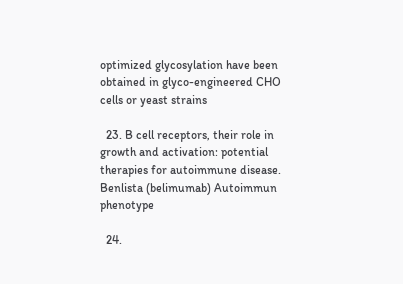optimized glycosylation have been obtained in glyco-engineered CHO cells or yeast strains

  23. B cell receptors, their role in growth and activation: potential therapies for autoimmune disease. Benlista (belimumab) Autoimmun phenotype

  24.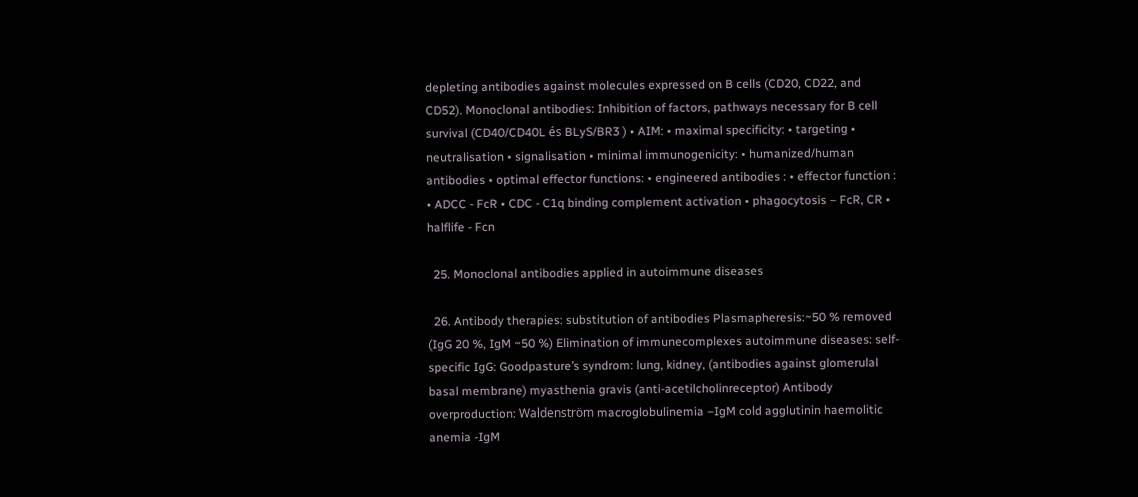depleting antibodies against molecules expressed on B cells (CD20, CD22, and CD52). Monoclonal antibodies: Inhibition of factors, pathways necessary for B cell survival (CD40/CD40L és BLyS/BR3 ) • AIM: • maximal specificity: • targeting • neutralisation • signalisation • minimal immunogenicity: • humanized/human antibodies • optimal effector functions: • engineered antibodies : • effector function : • ADCC - FcR • CDC - C1q binding complement activation • phagocytosis – FcR, CR • halflife - Fcn

  25. Monoclonal antibodies applied in autoimmune diseases

  26. Antibody therapies: substitution of antibodies Plasmapheresis:~50 % removed (IgG 20 %, IgM ~50 %) Elimination of immunecomplexes autoimmune diseases: self-specific IgG: Goodpasture’s syndrom: lung, kidney, (antibodies against glomerulal basal membrane) myasthenia gravis (anti-acetilcholinreceptor) Antibody overproduction: Waldenström macroglobulinemia –IgM cold agglutinin haemolitic anemia -IgM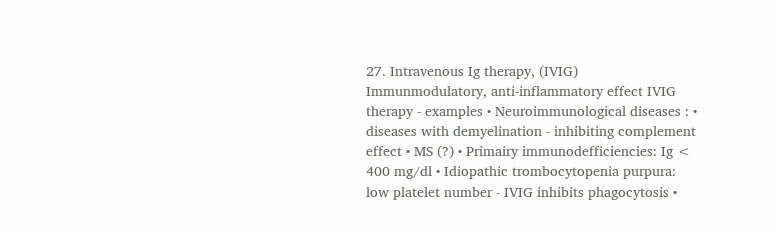27. Intravenous Ig therapy, (IVIG) Immunmodulatory, anti-inflammatory effect IVIG therapy - examples • Neuroimmunological diseases : • diseases with demyelination - inhibiting complement effect • MS (?) • Primairy immunodefficiencies: Ig < 400 mg/dl • Idiopathic trombocytopenia purpura: low platelet number - IVIG inhibits phagocytosis •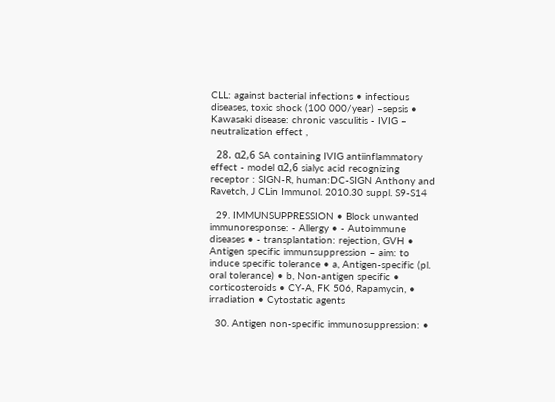CLL: against bacterial infections • infectious diseases, toxic shock (100 000/year) –sepsis • Kawasaki disease: chronic vasculitis - IVIG – neutralization effect ,

  28. α2,6 SA containing IVIG antiinflammatory effect - model α2,6 sialyc acid recognizing receptor : SIGN-R, human:DC-SIGN Anthony and Ravetch, J CLin Immunol. 2010.30 suppl. S9-S14

  29. IMMUNSUPPRESSION • Block unwanted immunoresponse: - Allergy • - Autoimmune diseases • - transplantation: rejection, GVH • Antigen specific immunsuppression – aim: to induce specific tolerance • a, Antigen-specific (pl. oral tolerance) • b, Non-antigen specific • corticosteroids • CY-A, FK 506, Rapamycin, • irradiation • Cytostatic agents

  30. Antigen non-specific immunosuppression: •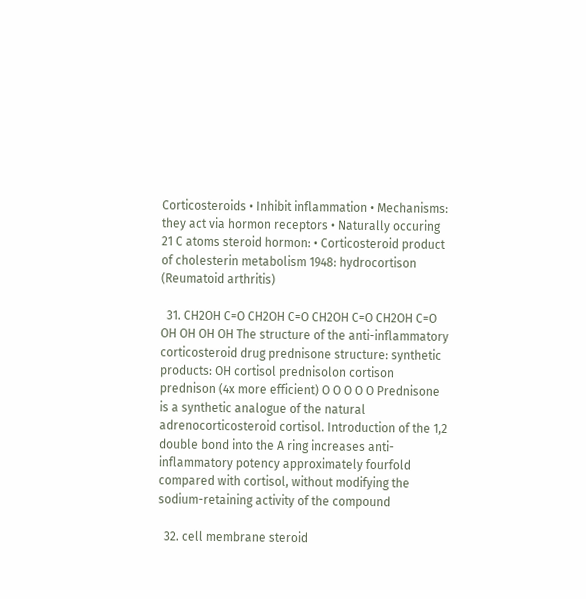Corticosteroids • Inhibit inflammation • Mechanisms: they act via hormon receptors • Naturally occuring 21 C atoms steroid hormon: • Corticosteroid product of cholesterin metabolism 1948: hydrocortison (Reumatoid arthritis)

  31. CH2OH C=O CH2OH C=O CH2OH C=O CH2OH C=O OH OH OH OH The structure of the anti-inflammatory corticosteroid drug prednisone structure: synthetic products: OH cortisol prednisolon cortison prednison (4x more efficient) O O O O O Prednisone is a synthetic analogue of the natural adrenocorticosteroid cortisol. Introduction of the 1,2 double bond into the A ring increases anti-inflammatory potency approximately fourfold compared with cortisol, without modifying the sodium-retaining activity of the compound

  32. cell membrane steroid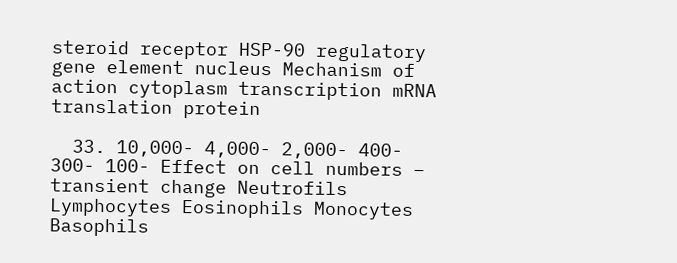steroid receptor HSP-90 regulatory gene element nucleus Mechanism of action cytoplasm transcription mRNA translation protein

  33. 10,000- 4,000- 2,000- 400- 300- 100- Effect on cell numbers – transient change Neutrofils Lymphocytes Eosinophils Monocytes Basophils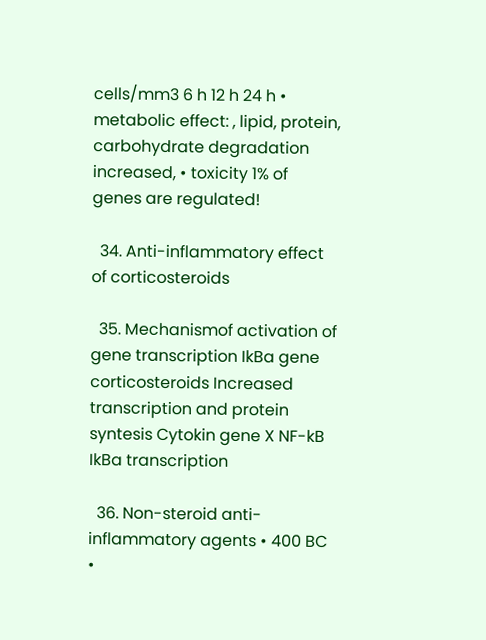cells/mm3 6 h 12 h 24 h • metabolic effect: , lipid, protein, carbohydrate degradation increased, • toxicity 1% of genes are regulated!

  34. Anti-inflammatory effect of corticosteroids

  35. Mechanismof activation of gene transcription IkBa gene corticosteroids Increased transcription and protein syntesis Cytokin gene X NF-kB IkBa transcription

  36. Non-steroid anti-inflammatory agents • 400 BC •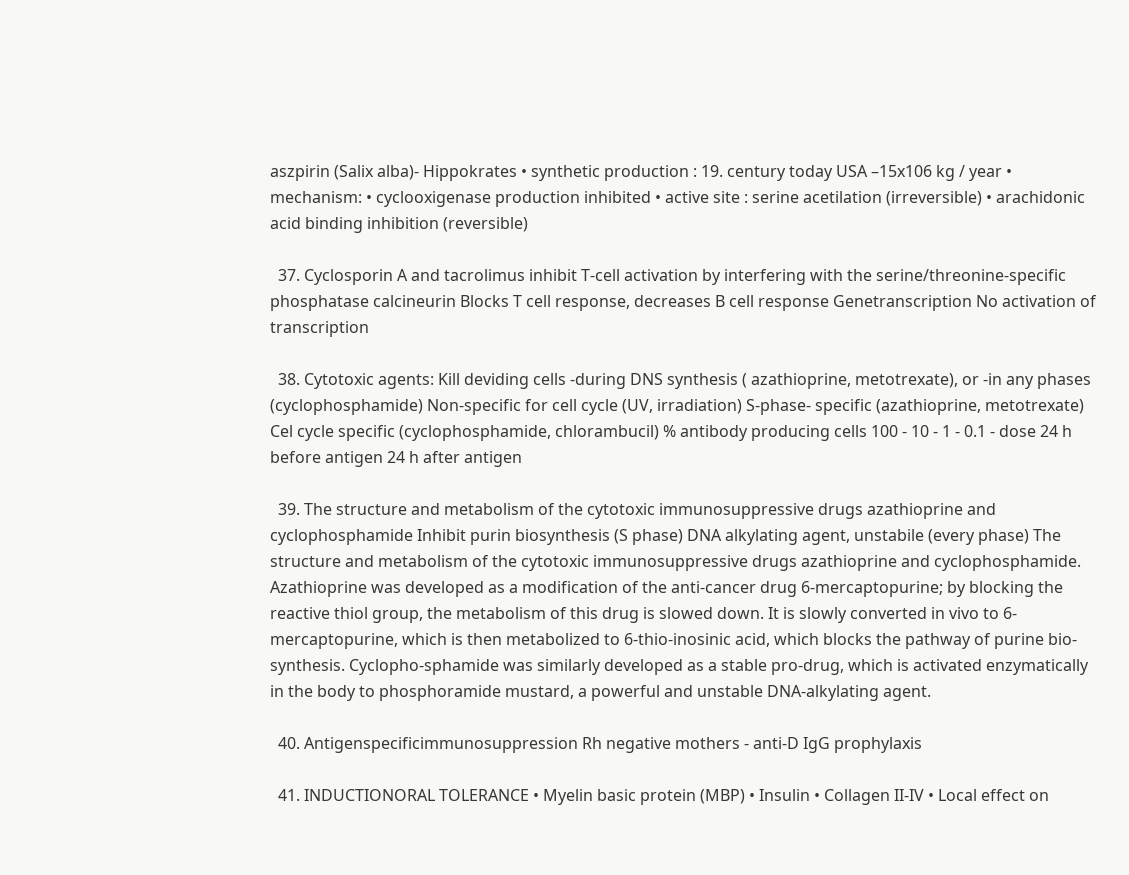aszpirin (Salix alba)- Hippokrates • synthetic production : 19. century today USA –15x106 kg / year • mechanism: • cyclooxigenase production inhibited • active site : serine acetilation (irreversible) • arachidonic acid binding inhibition (reversible)

  37. Cyclosporin A and tacrolimus inhibit T-cell activation by interfering with the serine/threonine-specific phosphatase calcineurin Blocks T cell response, decreases B cell response Genetranscription No activation of transcription

  38. Cytotoxic agents: Kill deviding cells -during DNS synthesis ( azathioprine, metotrexate), or -in any phases (cyclophosphamide) Non-specific for cell cycle (UV, irradiation) S-phase- specific (azathioprine, metotrexate) Cel cycle specific (cyclophosphamide, chlorambucil) % antibody producing cells 100 - 10 - 1 - 0.1 - dose 24 h before antigen 24 h after antigen

  39. The structure and metabolism of the cytotoxic immunosuppressive drugs azathioprine and cyclophosphamide Inhibit purin biosynthesis (S phase) DNA alkylating agent, unstabile (every phase) The structure and metabolism of the cytotoxic immunosuppressive drugs azathioprine and cyclophosphamide. Azathioprine was developed as a modification of the anti-cancer drug 6-mercaptopurine; by blocking the reactive thiol group, the metabolism of this drug is slowed down. It is slowly converted in vivo to 6-mercaptopurine, which is then metabolized to 6-thio-inosinic acid, which blocks the pathway of purine bio-synthesis. Cyclopho-sphamide was similarly developed as a stable pro-drug, which is activated enzymatically in the body to phosphoramide mustard, a powerful and unstable DNA-alkylating agent.

  40. Antigenspecificimmunosuppression Rh negative mothers - anti-D IgG prophylaxis

  41. INDUCTIONORAL TOLERANCE • Myelin basic protein (MBP) • Insulin • Collagen II-IV • Local effect on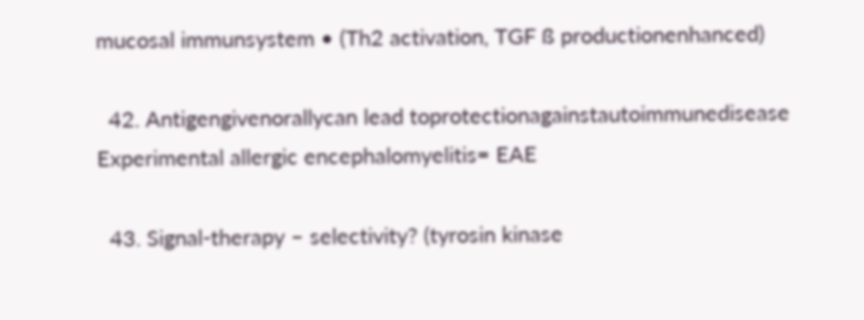mucosal immunsystem • (Th2 activation, TGF ß productionenhanced)

  42. Antigengivenorallycan lead toprotectionagainstautoimmunedisease Experimental allergic encephalomyelitis= EAE

  43. Signal-therapy – selectivity? (tyrosin kinase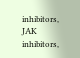inhibitors, JAK inhibitors,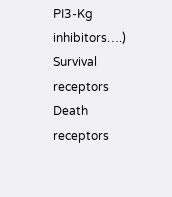PI3-Kg inhibitors….) Survival receptors Death receptors